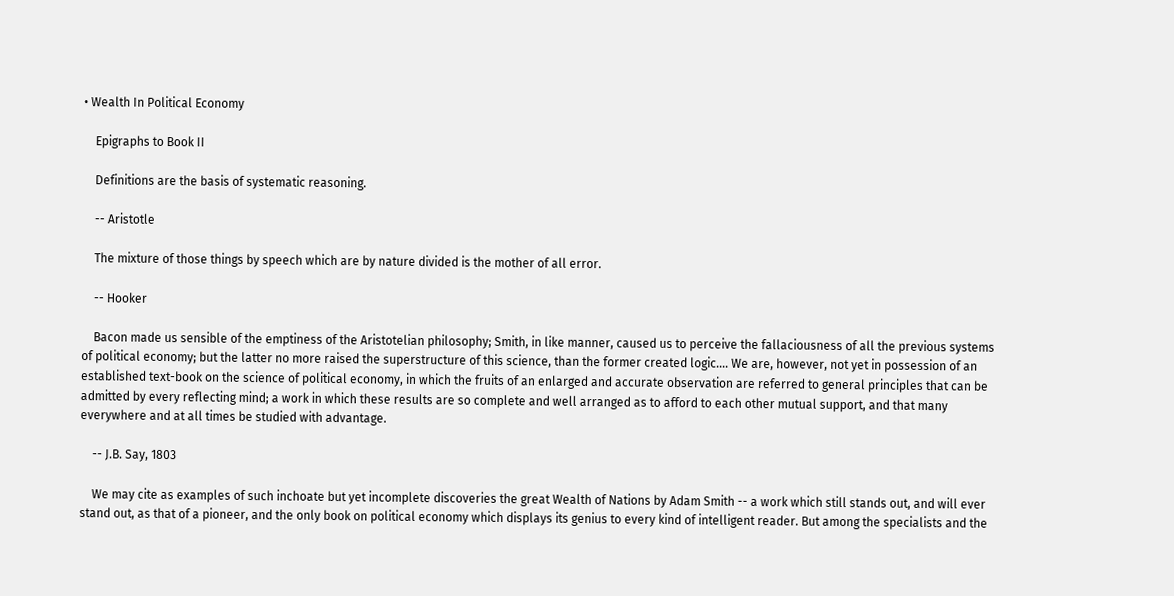• Wealth In Political Economy

    Epigraphs to Book II

    Definitions are the basis of systematic reasoning.

    -- Aristotle

    The mixture of those things by speech which are by nature divided is the mother of all error.

    -- Hooker

    Bacon made us sensible of the emptiness of the Aristotelian philosophy; Smith, in like manner, caused us to perceive the fallaciousness of all the previous systems of political economy; but the latter no more raised the superstructure of this science, than the former created logic.... We are, however, not yet in possession of an established text-book on the science of political economy, in which the fruits of an enlarged and accurate observation are referred to general principles that can be admitted by every reflecting mind; a work in which these results are so complete and well arranged as to afford to each other mutual support, and that many everywhere and at all times be studied with advantage.

    -- J.B. Say, 1803

    We may cite as examples of such inchoate but yet incomplete discoveries the great Wealth of Nations by Adam Smith -- a work which still stands out, and will ever stand out, as that of a pioneer, and the only book on political economy which displays its genius to every kind of intelligent reader. But among the specialists and the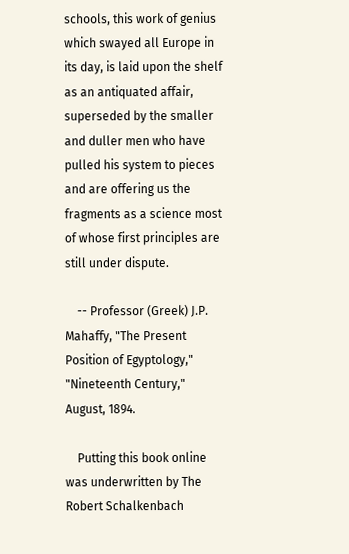schools, this work of genius which swayed all Europe in its day, is laid upon the shelf as an antiquated affair, superseded by the smaller and duller men who have pulled his system to pieces and are offering us the fragments as a science most of whose first principles are still under dispute.

    -- Professor (Greek) J.P. Mahaffy, "The Present Position of Egyptology," "Nineteenth Century," August, 1894.

    Putting this book online was underwritten by The Robert Schalkenbach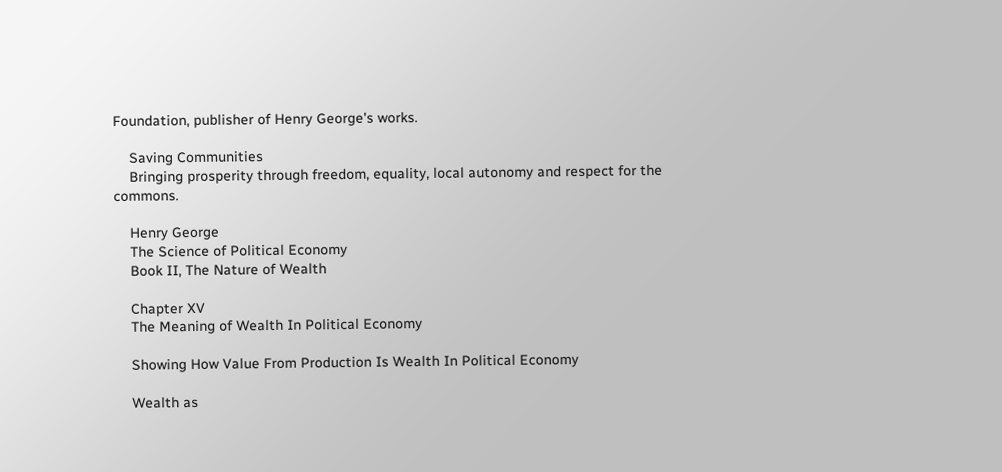Foundation, publisher of Henry George's works.

    Saving Communities
    Bringing prosperity through freedom, equality, local autonomy and respect for the commons.

    Henry George
    The Science of Political Economy
    Book II, The Nature of Wealth

    Chapter XV
    The Meaning of Wealth In Political Economy

    Showing How Value From Production Is Wealth In Political Economy

    Wealth as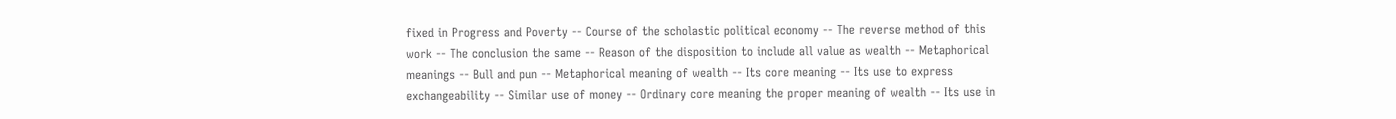fixed in Progress and Poverty -- Course of the scholastic political economy -- The reverse method of this work -- The conclusion the same -- Reason of the disposition to include all value as wealth -- Metaphorical meanings -- Bull and pun -- Metaphorical meaning of wealth -- Its core meaning -- Its use to express exchangeability -- Similar use of money -- Ordinary core meaning the proper meaning of wealth -- Its use in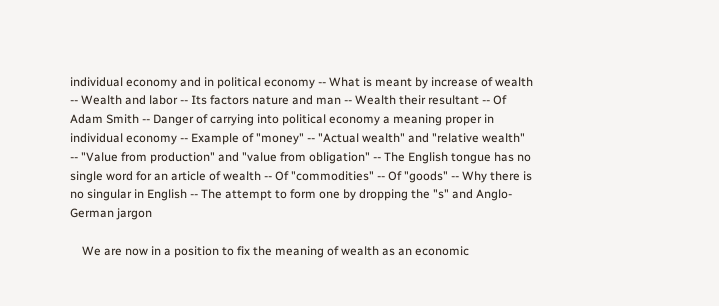individual economy and in political economy -- What is meant by increase of wealth -- Wealth and labor -- Its factors nature and man -- Wealth their resultant -- Of Adam Smith -- Danger of carrying into political economy a meaning proper in individual economy -- Example of "money" -- "Actual wealth" and "relative wealth" -- "Value from production" and "value from obligation" -- The English tongue has no single word for an article of wealth -- Of "commodities" -- Of "goods" -- Why there is no singular in English -- The attempt to form one by dropping the "s" and Anglo-German jargon

    We are now in a position to fix the meaning of wealth as an economic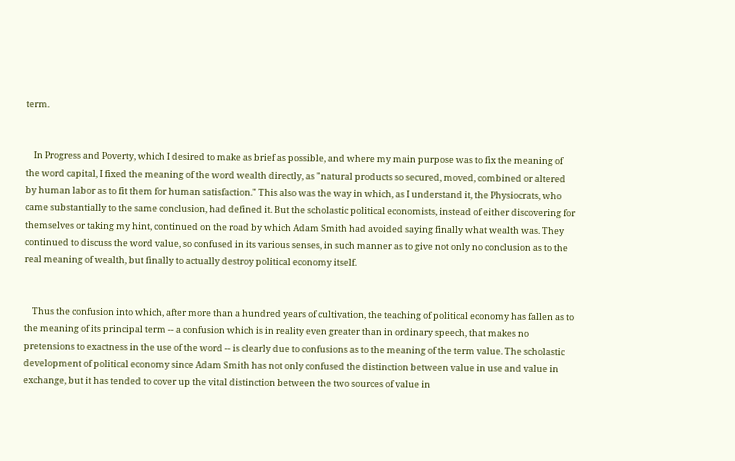term.


    In Progress and Poverty, which I desired to make as brief as possible, and where my main purpose was to fix the meaning of the word capital, I fixed the meaning of the word wealth directly, as "natural products so secured, moved, combined or altered by human labor as to fit them for human satisfaction." This also was the way in which, as I understand it, the Physiocrats, who came substantially to the same conclusion, had defined it. But the scholastic political economists, instead of either discovering for themselves or taking my hint, continued on the road by which Adam Smith had avoided saying finally what wealth was. They continued to discuss the word value, so confused in its various senses, in such manner as to give not only no conclusion as to the real meaning of wealth, but finally to actually destroy political economy itself.


    Thus the confusion into which, after more than a hundred years of cultivation, the teaching of political economy has fallen as to the meaning of its principal term -- a confusion which is in reality even greater than in ordinary speech, that makes no pretensions to exactness in the use of the word -- is clearly due to confusions as to the meaning of the term value. The scholastic development of political economy since Adam Smith has not only confused the distinction between value in use and value in exchange, but it has tended to cover up the vital distinction between the two sources of value in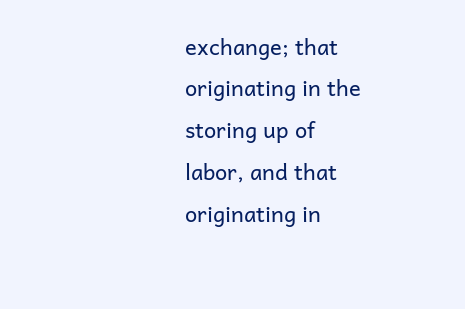exchange; that originating in the storing up of labor, and that originating in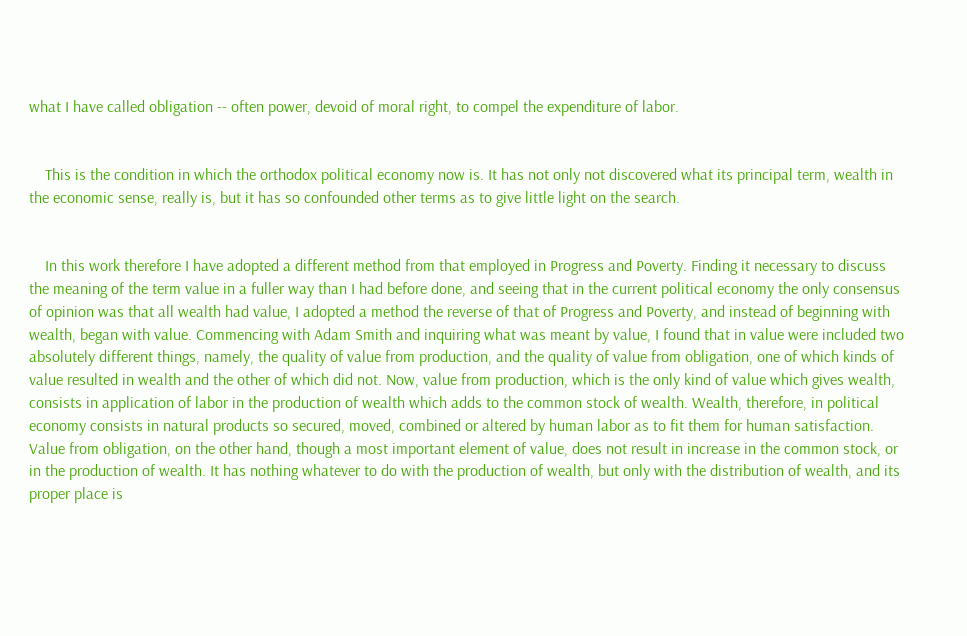what I have called obligation -- often power, devoid of moral right, to compel the expenditure of labor.


    This is the condition in which the orthodox political economy now is. It has not only not discovered what its principal term, wealth in the economic sense, really is, but it has so confounded other terms as to give little light on the search.


    In this work therefore I have adopted a different method from that employed in Progress and Poverty. Finding it necessary to discuss the meaning of the term value in a fuller way than I had before done, and seeing that in the current political economy the only consensus of opinion was that all wealth had value, I adopted a method the reverse of that of Progress and Poverty, and instead of beginning with wealth, began with value. Commencing with Adam Smith and inquiring what was meant by value, I found that in value were included two absolutely different things, namely, the quality of value from production, and the quality of value from obligation, one of which kinds of value resulted in wealth and the other of which did not. Now, value from production, which is the only kind of value which gives wealth, consists in application of labor in the production of wealth which adds to the common stock of wealth. Wealth, therefore, in political economy consists in natural products so secured, moved, combined or altered by human labor as to fit them for human satisfaction. Value from obligation, on the other hand, though a most important element of value, does not result in increase in the common stock, or in the production of wealth. It has nothing whatever to do with the production of wealth, but only with the distribution of wealth, and its proper place is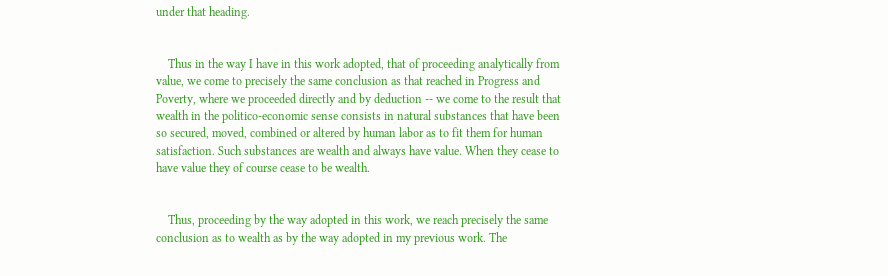under that heading.


    Thus in the way I have in this work adopted, that of proceeding analytically from value, we come to precisely the same conclusion as that reached in Progress and Poverty, where we proceeded directly and by deduction -- we come to the result that wealth in the politico-economic sense consists in natural substances that have been so secured, moved, combined or altered by human labor as to fit them for human satisfaction. Such substances are wealth and always have value. When they cease to have value they of course cease to be wealth.


    Thus, proceeding by the way adopted in this work, we reach precisely the same conclusion as to wealth as by the way adopted in my previous work. The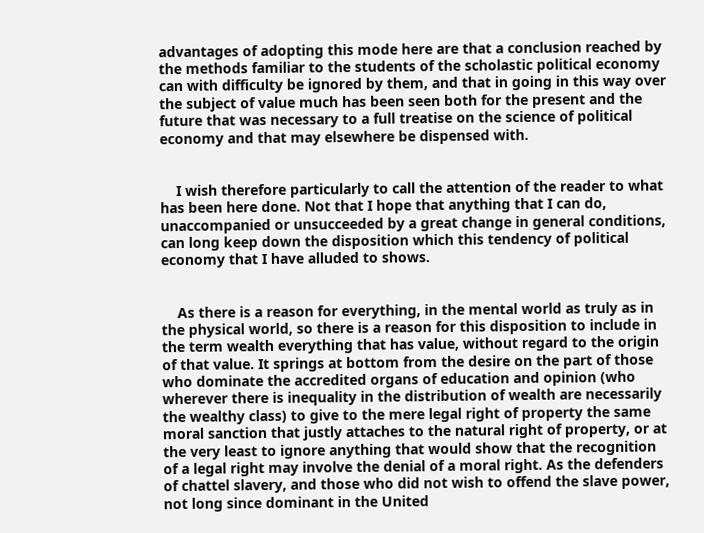advantages of adopting this mode here are that a conclusion reached by the methods familiar to the students of the scholastic political economy can with difficulty be ignored by them, and that in going in this way over the subject of value much has been seen both for the present and the future that was necessary to a full treatise on the science of political economy and that may elsewhere be dispensed with.


    I wish therefore particularly to call the attention of the reader to what has been here done. Not that I hope that anything that I can do, unaccompanied or unsucceeded by a great change in general conditions, can long keep down the disposition which this tendency of political economy that I have alluded to shows.


    As there is a reason for everything, in the mental world as truly as in the physical world, so there is a reason for this disposition to include in the term wealth everything that has value, without regard to the origin of that value. It springs at bottom from the desire on the part of those who dominate the accredited organs of education and opinion (who wherever there is inequality in the distribution of wealth are necessarily the wealthy class) to give to the mere legal right of property the same moral sanction that justly attaches to the natural right of property, or at the very least to ignore anything that would show that the recognition of a legal right may involve the denial of a moral right. As the defenders of chattel slavery, and those who did not wish to offend the slave power, not long since dominant in the United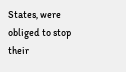States, were obliged to stop their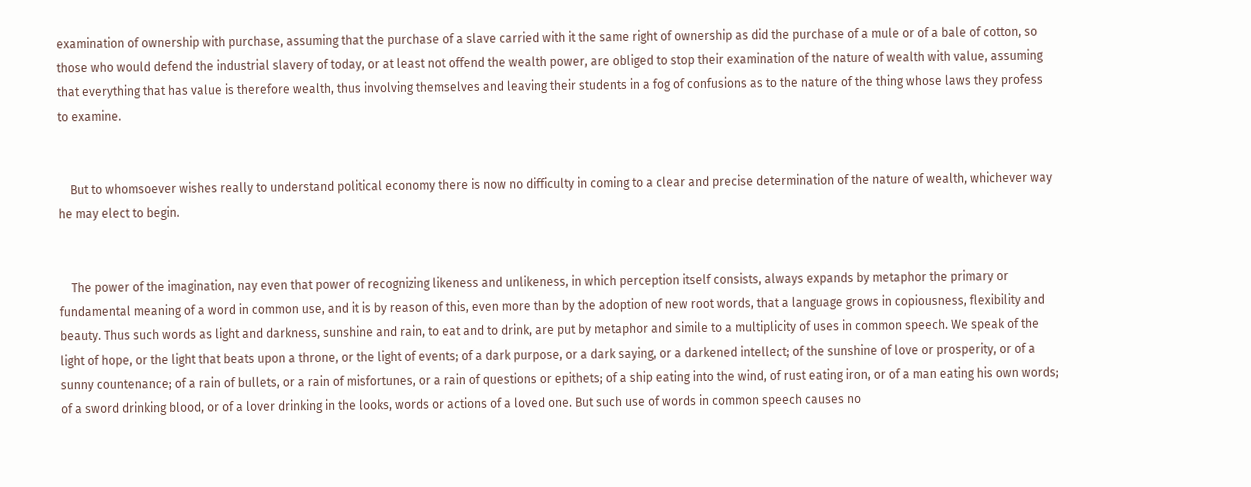examination of ownership with purchase, assuming that the purchase of a slave carried with it the same right of ownership as did the purchase of a mule or of a bale of cotton, so those who would defend the industrial slavery of today, or at least not offend the wealth power, are obliged to stop their examination of the nature of wealth with value, assuming that everything that has value is therefore wealth, thus involving themselves and leaving their students in a fog of confusions as to the nature of the thing whose laws they profess to examine.


    But to whomsoever wishes really to understand political economy there is now no difficulty in coming to a clear and precise determination of the nature of wealth, whichever way he may elect to begin.


    The power of the imagination, nay even that power of recognizing likeness and unlikeness, in which perception itself consists, always expands by metaphor the primary or fundamental meaning of a word in common use, and it is by reason of this, even more than by the adoption of new root words, that a language grows in copiousness, flexibility and beauty. Thus such words as light and darkness, sunshine and rain, to eat and to drink, are put by metaphor and simile to a multiplicity of uses in common speech. We speak of the light of hope, or the light that beats upon a throne, or the light of events; of a dark purpose, or a dark saying, or a darkened intellect; of the sunshine of love or prosperity, or of a sunny countenance; of a rain of bullets, or a rain of misfortunes, or a rain of questions or epithets; of a ship eating into the wind, of rust eating iron, or of a man eating his own words; of a sword drinking blood, or of a lover drinking in the looks, words or actions of a loved one. But such use of words in common speech causes no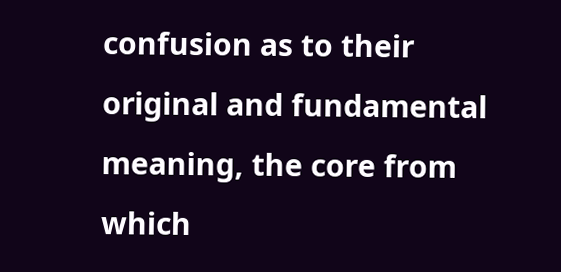confusion as to their original and fundamental meaning, the core from which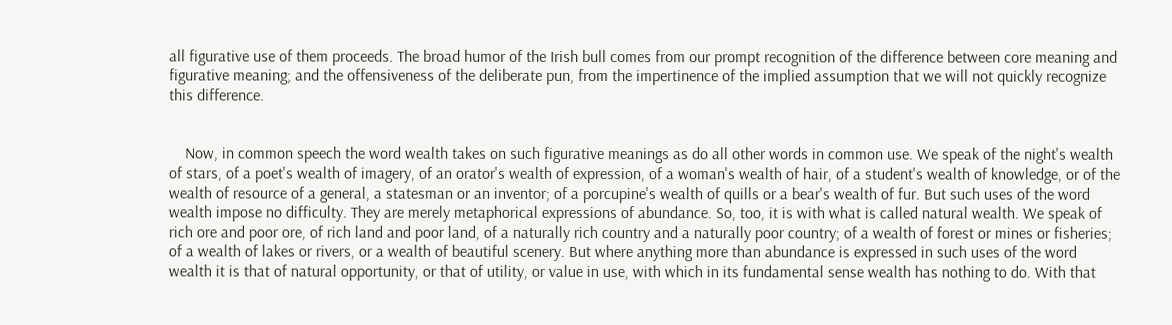all figurative use of them proceeds. The broad humor of the Irish bull comes from our prompt recognition of the difference between core meaning and figurative meaning; and the offensiveness of the deliberate pun, from the impertinence of the implied assumption that we will not quickly recognize this difference.


    Now, in common speech the word wealth takes on such figurative meanings as do all other words in common use. We speak of the night's wealth of stars, of a poet's wealth of imagery, of an orator's wealth of expression, of a woman's wealth of hair, of a student's wealth of knowledge, or of the wealth of resource of a general, a statesman or an inventor; of a porcupine's wealth of quills or a bear's wealth of fur. But such uses of the word wealth impose no difficulty. They are merely metaphorical expressions of abundance. So, too, it is with what is called natural wealth. We speak of rich ore and poor ore, of rich land and poor land, of a naturally rich country and a naturally poor country; of a wealth of forest or mines or fisheries; of a wealth of lakes or rivers, or a wealth of beautiful scenery. But where anything more than abundance is expressed in such uses of the word wealth it is that of natural opportunity, or that of utility, or value in use, with which in its fundamental sense wealth has nothing to do. With that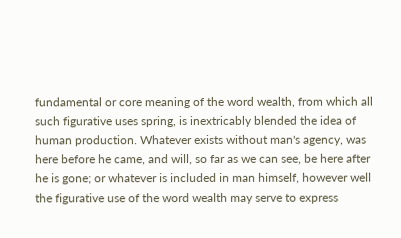fundamental or core meaning of the word wealth, from which all such figurative uses spring, is inextricably blended the idea of human production. Whatever exists without man's agency, was here before he came, and will, so far as we can see, be here after he is gone; or whatever is included in man himself, however well the figurative use of the word wealth may serve to express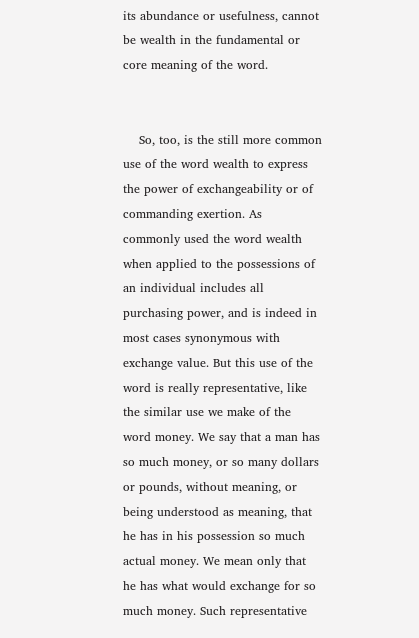its abundance or usefulness, cannot be wealth in the fundamental or core meaning of the word.


    So, too, is the still more common use of the word wealth to express the power of exchangeability or of commanding exertion. As commonly used the word wealth when applied to the possessions of an individual includes all purchasing power, and is indeed in most cases synonymous with exchange value. But this use of the word is really representative, like the similar use we make of the word money. We say that a man has so much money, or so many dollars or pounds, without meaning, or being understood as meaning, that he has in his possession so much actual money. We mean only that he has what would exchange for so much money. Such representative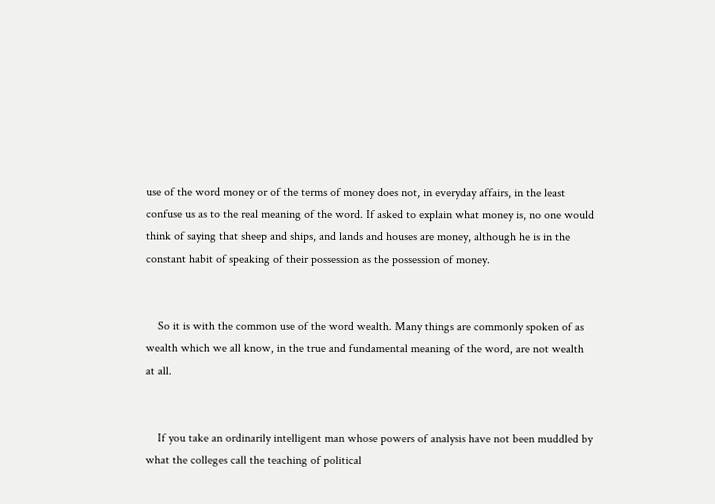use of the word money or of the terms of money does not, in everyday affairs, in the least confuse us as to the real meaning of the word. If asked to explain what money is, no one would think of saying that sheep and ships, and lands and houses are money, although he is in the constant habit of speaking of their possession as the possession of money.


    So it is with the common use of the word wealth. Many things are commonly spoken of as wealth which we all know, in the true and fundamental meaning of the word, are not wealth at all.


    If you take an ordinarily intelligent man whose powers of analysis have not been muddled by what the colleges call the teaching of political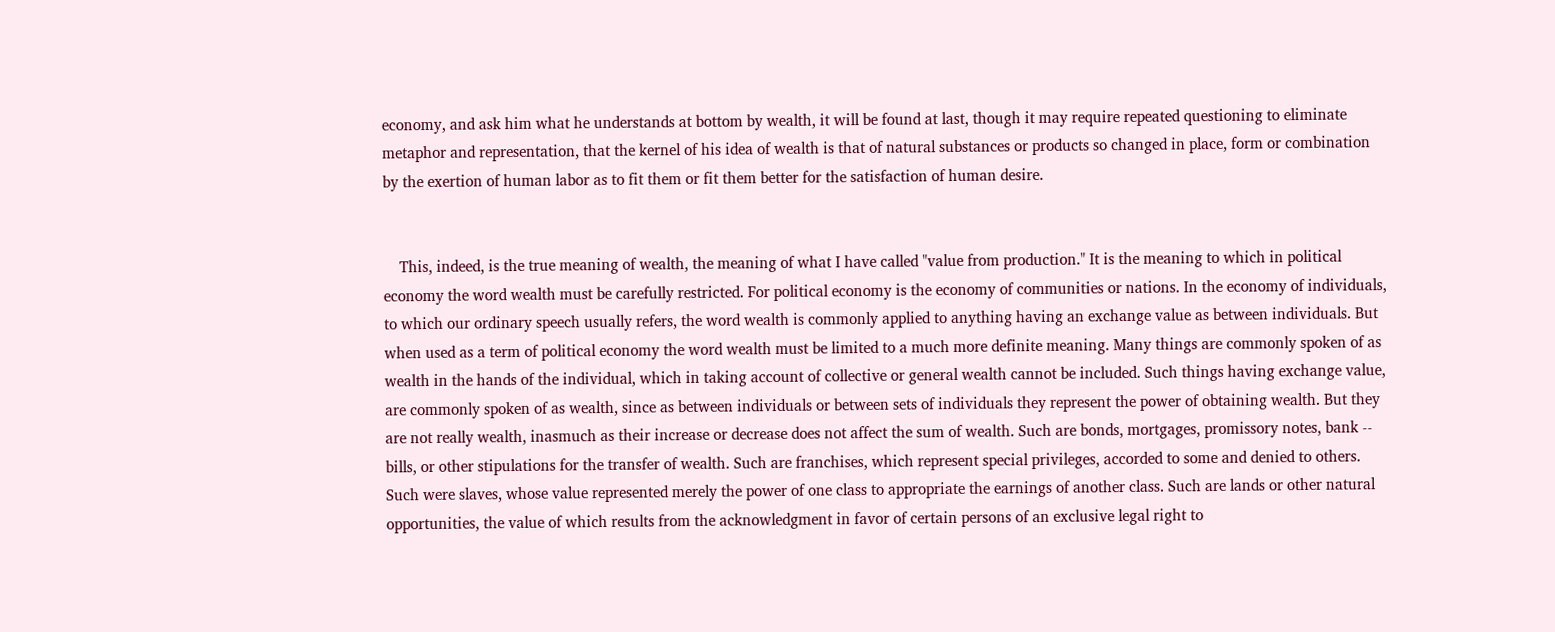economy, and ask him what he understands at bottom by wealth, it will be found at last, though it may require repeated questioning to eliminate metaphor and representation, that the kernel of his idea of wealth is that of natural substances or products so changed in place, form or combination by the exertion of human labor as to fit them or fit them better for the satisfaction of human desire.


    This, indeed, is the true meaning of wealth, the meaning of what I have called "value from production." It is the meaning to which in political economy the word wealth must be carefully restricted. For political economy is the economy of communities or nations. In the economy of individuals, to which our ordinary speech usually refers, the word wealth is commonly applied to anything having an exchange value as between individuals. But when used as a term of political economy the word wealth must be limited to a much more definite meaning. Many things are commonly spoken of as wealth in the hands of the individual, which in taking account of collective or general wealth cannot be included. Such things having exchange value, are commonly spoken of as wealth, since as between individuals or between sets of individuals they represent the power of obtaining wealth. But they are not really wealth, inasmuch as their increase or decrease does not affect the sum of wealth. Such are bonds, mortgages, promissory notes, bank -- bills, or other stipulations for the transfer of wealth. Such are franchises, which represent special privileges, accorded to some and denied to others. Such were slaves, whose value represented merely the power of one class to appropriate the earnings of another class. Such are lands or other natural opportunities, the value of which results from the acknowledgment in favor of certain persons of an exclusive legal right to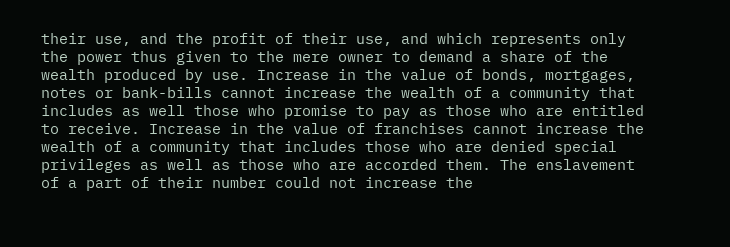their use, and the profit of their use, and which represents only the power thus given to the mere owner to demand a share of the wealth produced by use. Increase in the value of bonds, mortgages, notes or bank-bills cannot increase the wealth of a community that includes as well those who promise to pay as those who are entitled to receive. Increase in the value of franchises cannot increase the wealth of a community that includes those who are denied special privileges as well as those who are accorded them. The enslavement of a part of their number could not increase the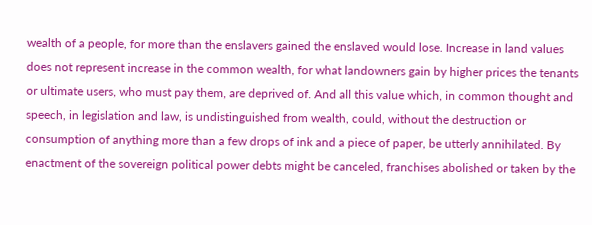wealth of a people, for more than the enslavers gained the enslaved would lose. Increase in land values does not represent increase in the common wealth, for what landowners gain by higher prices the tenants or ultimate users, who must pay them, are deprived of. And all this value which, in common thought and speech, in legislation and law, is undistinguished from wealth, could, without the destruction or consumption of anything more than a few drops of ink and a piece of paper, be utterly annihilated. By enactment of the sovereign political power debts might be canceled, franchises abolished or taken by the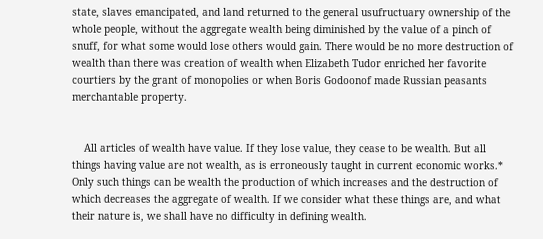state, slaves emancipated, and land returned to the general usufructuary ownership of the whole people, without the aggregate wealth being diminished by the value of a pinch of snuff, for what some would lose others would gain. There would be no more destruction of wealth than there was creation of wealth when Elizabeth Tudor enriched her favorite courtiers by the grant of monopolies or when Boris Godoonof made Russian peasants merchantable property.


    All articles of wealth have value. If they lose value, they cease to be wealth. But all things having value are not wealth, as is erroneously taught in current economic works.* Only such things can be wealth the production of which increases and the destruction of which decreases the aggregate of wealth. If we consider what these things are, and what their nature is, we shall have no difficulty in defining wealth.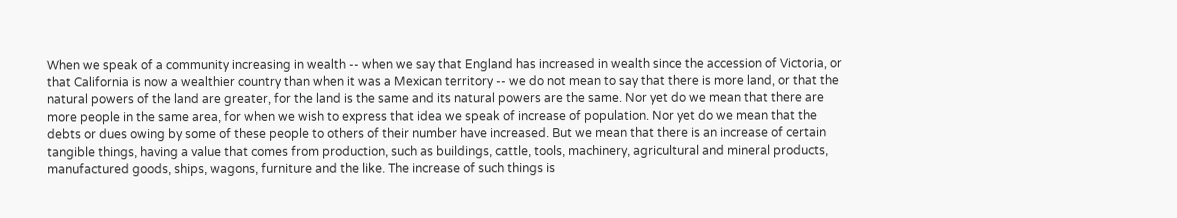When we speak of a community increasing in wealth -- when we say that England has increased in wealth since the accession of Victoria, or that California is now a wealthier country than when it was a Mexican territory -- we do not mean to say that there is more land, or that the natural powers of the land are greater, for the land is the same and its natural powers are the same. Nor yet do we mean that there are more people in the same area, for when we wish to express that idea we speak of increase of population. Nor yet do we mean that the debts or dues owing by some of these people to others of their number have increased. But we mean that there is an increase of certain tangible things, having a value that comes from production, such as buildings, cattle, tools, machinery, agricultural and mineral products, manufactured goods, ships, wagons, furniture and the like. The increase of such things is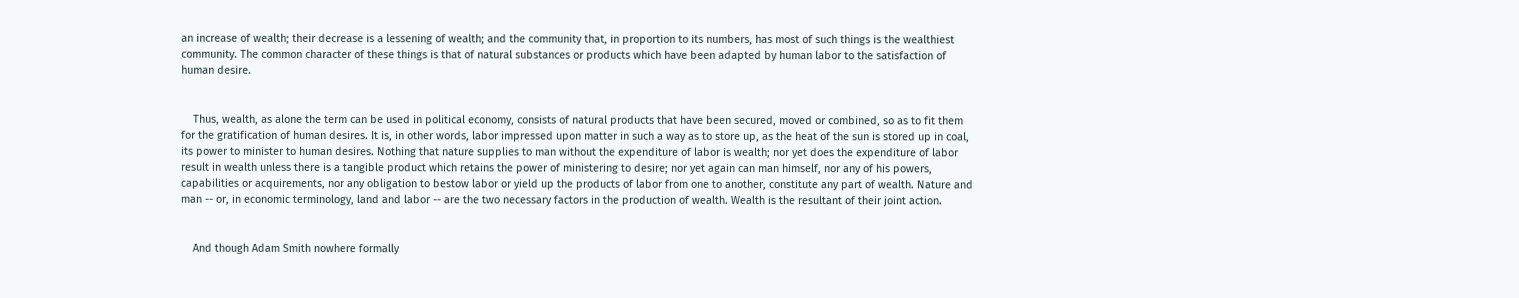an increase of wealth; their decrease is a lessening of wealth; and the community that, in proportion to its numbers, has most of such things is the wealthiest community. The common character of these things is that of natural substances or products which have been adapted by human labor to the satisfaction of human desire.


    Thus, wealth, as alone the term can be used in political economy, consists of natural products that have been secured, moved or combined, so as to fit them for the gratification of human desires. It is, in other words, labor impressed upon matter in such a way as to store up, as the heat of the sun is stored up in coal, its power to minister to human desires. Nothing that nature supplies to man without the expenditure of labor is wealth; nor yet does the expenditure of labor result in wealth unless there is a tangible product which retains the power of ministering to desire; nor yet again can man himself, nor any of his powers, capabilities or acquirements, nor any obligation to bestow labor or yield up the products of labor from one to another, constitute any part of wealth. Nature and man -- or, in economic terminology, land and labor -- are the two necessary factors in the production of wealth. Wealth is the resultant of their joint action.


    And though Adam Smith nowhere formally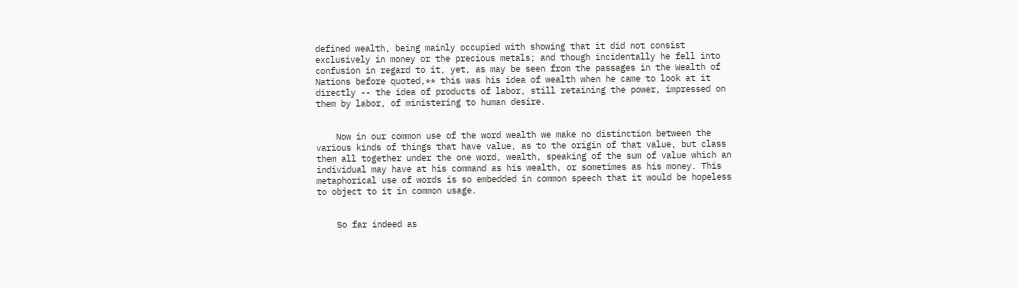defined wealth, being mainly occupied with showing that it did not consist exclusively in money or the precious metals; and though incidentally he fell into confusion in regard to it, yet, as may be seen from the passages in the Wealth of Nations before quoted,** this was his idea of wealth when he came to look at it directly -- the idea of products of labor, still retaining the power, impressed on them by labor, of ministering to human desire.


    Now in our common use of the word wealth we make no distinction between the various kinds of things that have value, as to the origin of that value, but class them all together under the one word, wealth, speaking of the sum of value which an individual may have at his command as his wealth, or sometimes as his money. This metaphorical use of words is so embedded in common speech that it would be hopeless to object to it in common usage.


    So far indeed as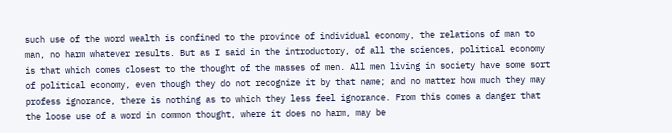such use of the word wealth is confined to the province of individual economy, the relations of man to man, no harm whatever results. But as I said in the introductory, of all the sciences, political economy is that which comes closest to the thought of the masses of men. All men living in society have some sort of political economy, even though they do not recognize it by that name; and no matter how much they may profess ignorance, there is nothing as to which they less feel ignorance. From this comes a danger that the loose use of a word in common thought, where it does no harm, may be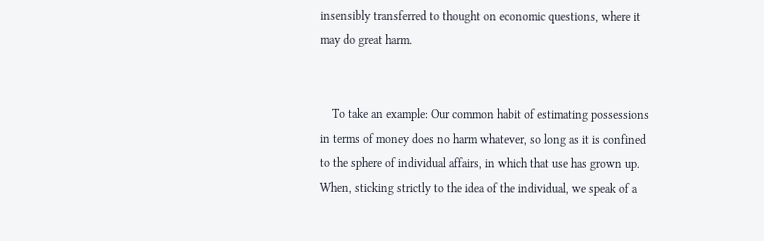insensibly transferred to thought on economic questions, where it may do great harm.


    To take an example: Our common habit of estimating possessions in terms of money does no harm whatever, so long as it is confined to the sphere of individual affairs, in which that use has grown up. When, sticking strictly to the idea of the individual, we speak of a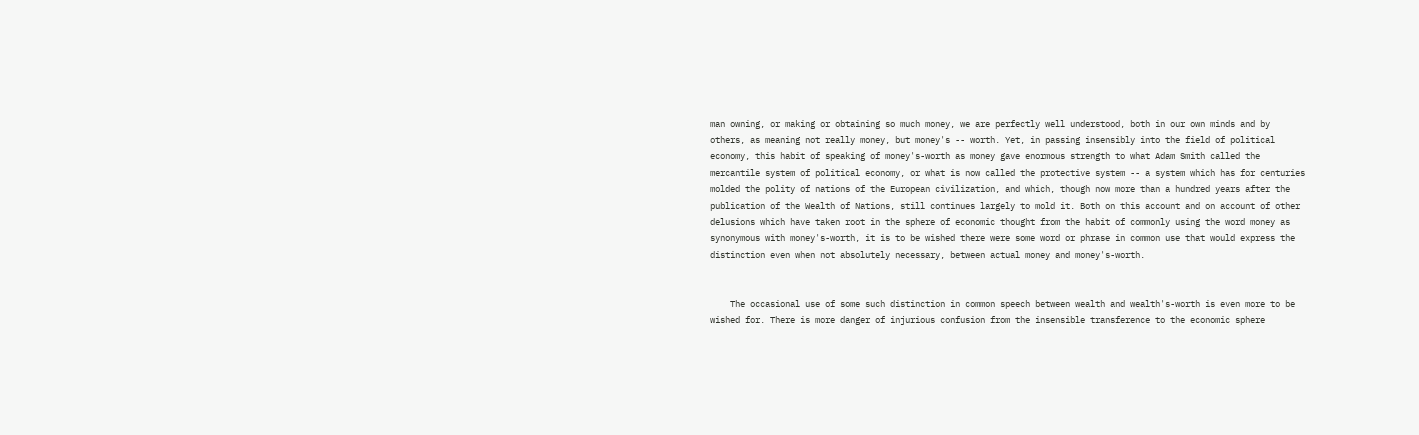man owning, or making or obtaining so much money, we are perfectly well understood, both in our own minds and by others, as meaning not really money, but money's -- worth. Yet, in passing insensibly into the field of political economy, this habit of speaking of money's-worth as money gave enormous strength to what Adam Smith called the mercantile system of political economy, or what is now called the protective system -- a system which has for centuries molded the polity of nations of the European civilization, and which, though now more than a hundred years after the publication of the Wealth of Nations, still continues largely to mold it. Both on this account and on account of other delusions which have taken root in the sphere of economic thought from the habit of commonly using the word money as synonymous with money's-worth, it is to be wished there were some word or phrase in common use that would express the distinction even when not absolutely necessary, between actual money and money's-worth.


    The occasional use of some such distinction in common speech between wealth and wealth's-worth is even more to be wished for. There is more danger of injurious confusion from the insensible transference to the economic sphere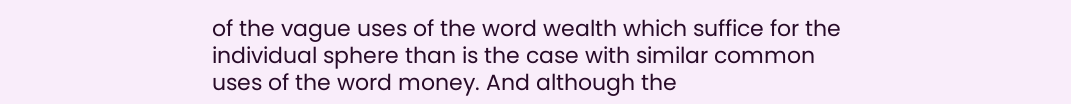of the vague uses of the word wealth which suffice for the individual sphere than is the case with similar common uses of the word money. And although the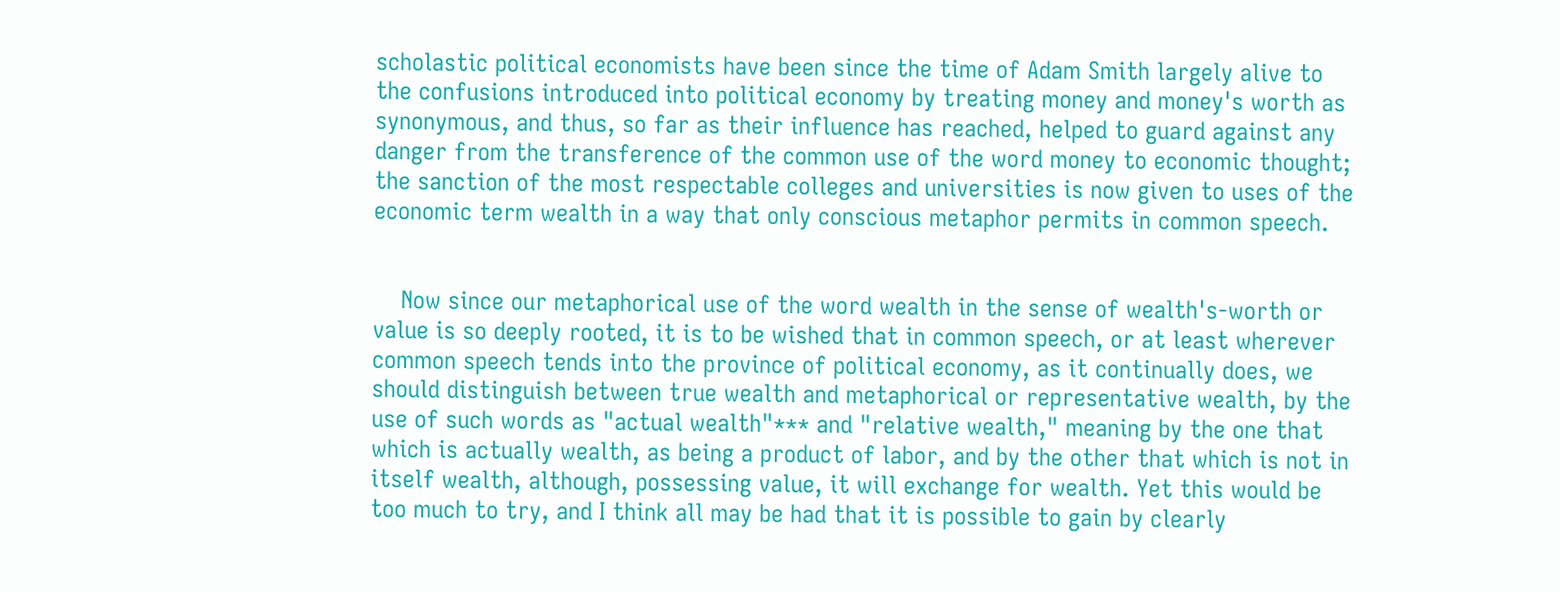scholastic political economists have been since the time of Adam Smith largely alive to the confusions introduced into political economy by treating money and money's worth as synonymous, and thus, so far as their influence has reached, helped to guard against any danger from the transference of the common use of the word money to economic thought; the sanction of the most respectable colleges and universities is now given to uses of the economic term wealth in a way that only conscious metaphor permits in common speech.


    Now since our metaphorical use of the word wealth in the sense of wealth's-worth or value is so deeply rooted, it is to be wished that in common speech, or at least wherever common speech tends into the province of political economy, as it continually does, we should distinguish between true wealth and metaphorical or representative wealth, by the use of such words as "actual wealth"*** and "relative wealth," meaning by the one that which is actually wealth, as being a product of labor, and by the other that which is not in itself wealth, although, possessing value, it will exchange for wealth. Yet this would be too much to try, and I think all may be had that it is possible to gain by clearly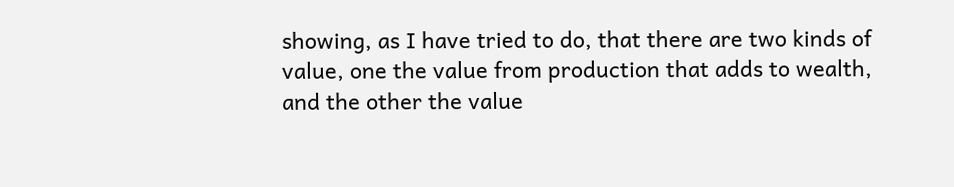showing, as I have tried to do, that there are two kinds of value, one the value from production that adds to wealth, and the other the value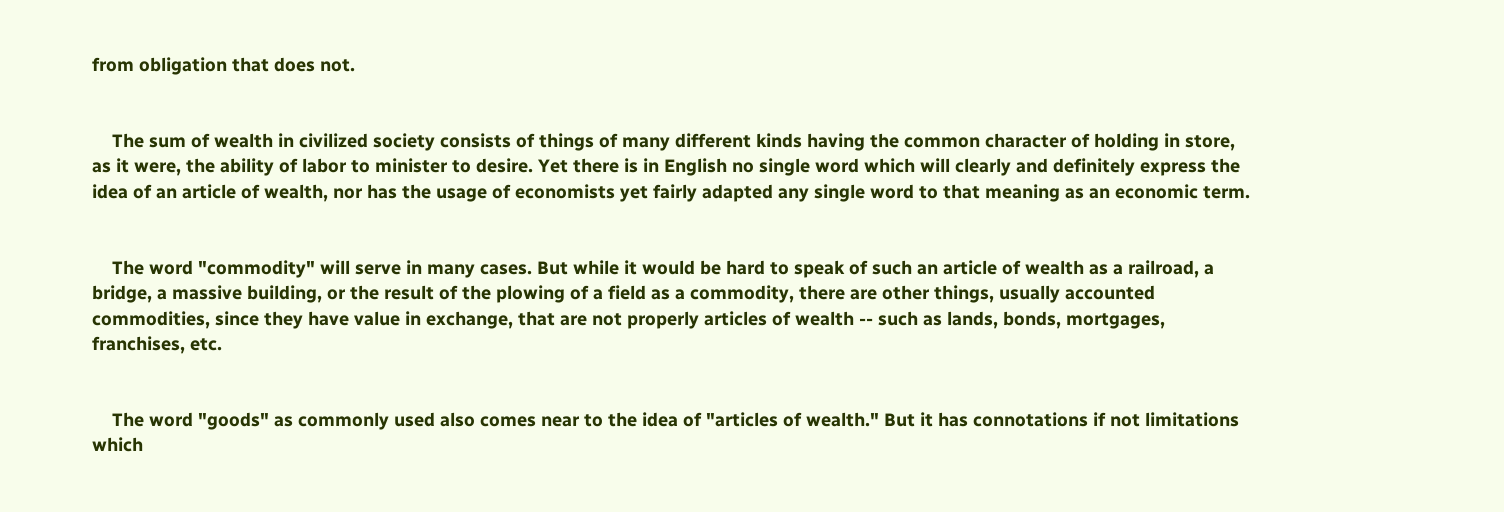from obligation that does not.


    The sum of wealth in civilized society consists of things of many different kinds having the common character of holding in store, as it were, the ability of labor to minister to desire. Yet there is in English no single word which will clearly and definitely express the idea of an article of wealth, nor has the usage of economists yet fairly adapted any single word to that meaning as an economic term.


    The word "commodity" will serve in many cases. But while it would be hard to speak of such an article of wealth as a railroad, a bridge, a massive building, or the result of the plowing of a field as a commodity, there are other things, usually accounted commodities, since they have value in exchange, that are not properly articles of wealth -- such as lands, bonds, mortgages, franchises, etc.


    The word "goods" as commonly used also comes near to the idea of "articles of wealth." But it has connotations if not limitations which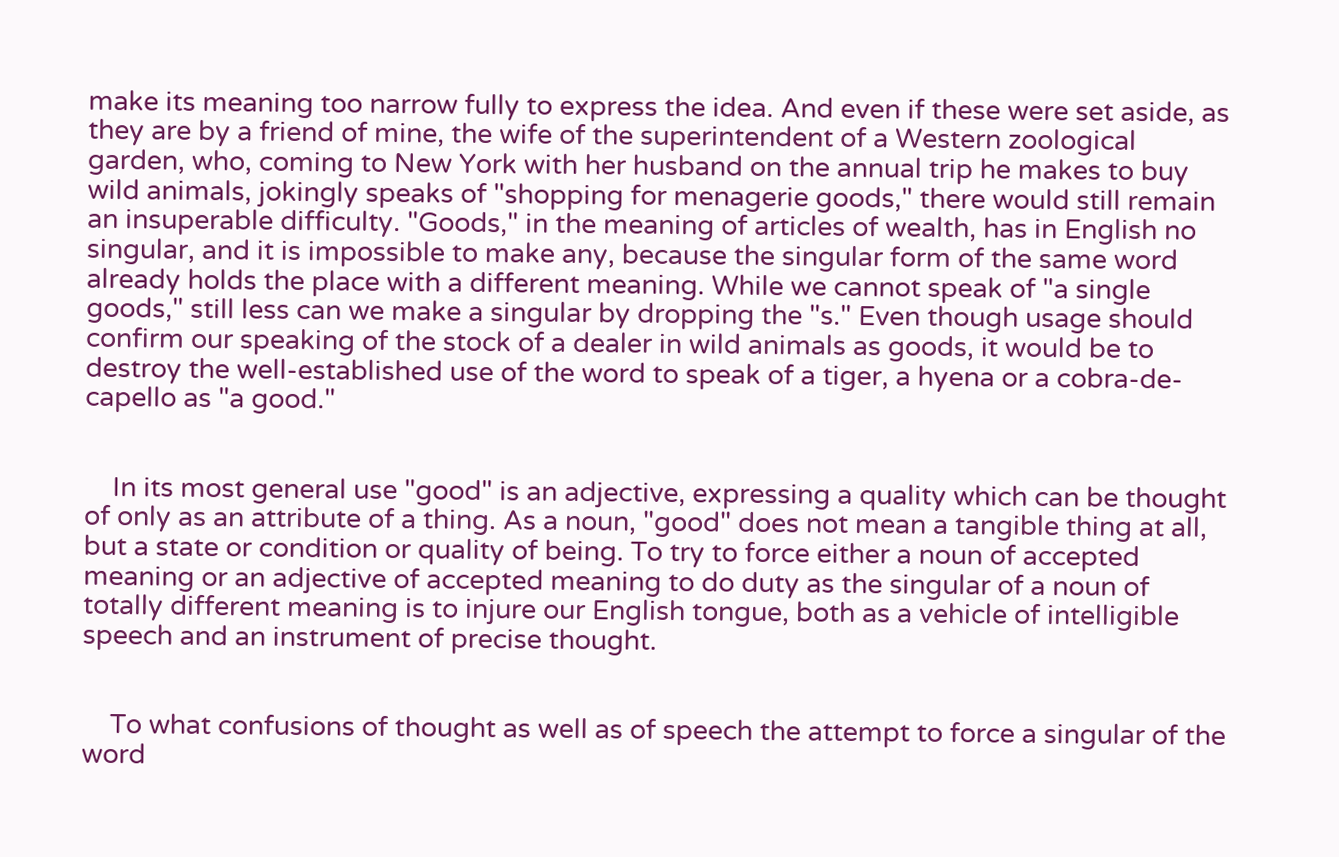make its meaning too narrow fully to express the idea. And even if these were set aside, as they are by a friend of mine, the wife of the superintendent of a Western zoological garden, who, coming to New York with her husband on the annual trip he makes to buy wild animals, jokingly speaks of "shopping for menagerie goods," there would still remain an insuperable difficulty. "Goods," in the meaning of articles of wealth, has in English no singular, and it is impossible to make any, because the singular form of the same word already holds the place with a different meaning. While we cannot speak of "a single goods," still less can we make a singular by dropping the "s." Even though usage should confirm our speaking of the stock of a dealer in wild animals as goods, it would be to destroy the well-established use of the word to speak of a tiger, a hyena or a cobra-de-capello as "a good."


    In its most general use "good" is an adjective, expressing a quality which can be thought of only as an attribute of a thing. As a noun, "good" does not mean a tangible thing at all, but a state or condition or quality of being. To try to force either a noun of accepted meaning or an adjective of accepted meaning to do duty as the singular of a noun of totally different meaning is to injure our English tongue, both as a vehicle of intelligible speech and an instrument of precise thought.


    To what confusions of thought as well as of speech the attempt to force a singular of the word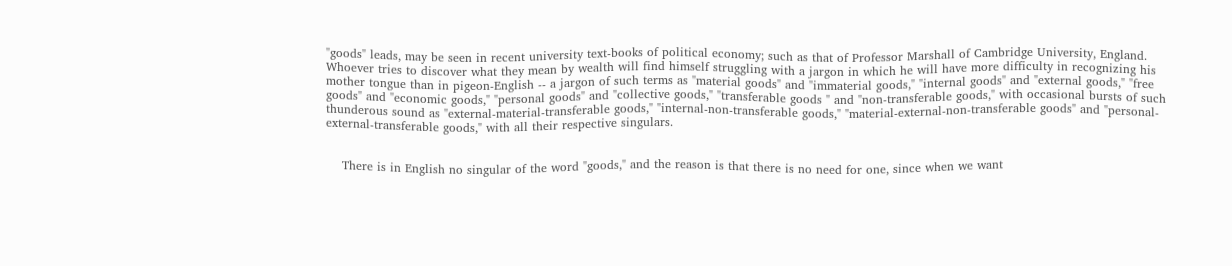"goods" leads, may be seen in recent university text-books of political economy; such as that of Professor Marshall of Cambridge University, England. Whoever tries to discover what they mean by wealth will find himself struggling with a jargon in which he will have more difficulty in recognizing his mother tongue than in pigeon-English -- a jargon of such terms as "material goods" and "immaterial goods," "internal goods" and "external goods," "free goods" and "economic goods," "personal goods" and "collective goods," "transferable goods " and "non-transferable goods," with occasional bursts of such thunderous sound as "external-material-transferable goods," "internal-non-transferable goods," "material-external-non-transferable goods" and "personal-external-transferable goods," with all their respective singulars.


    There is in English no singular of the word "goods," and the reason is that there is no need for one, since when we want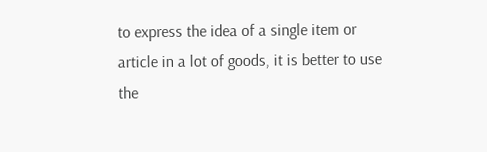to express the idea of a single item or article in a lot of goods, it is better to use the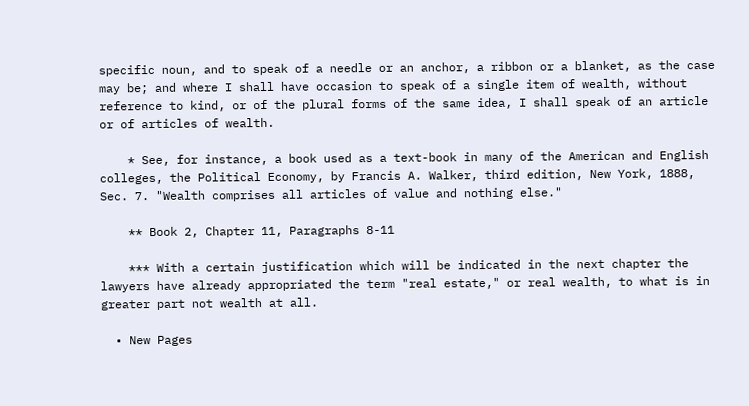specific noun, and to speak of a needle or an anchor, a ribbon or a blanket, as the case may be; and where I shall have occasion to speak of a single item of wealth, without reference to kind, or of the plural forms of the same idea, I shall speak of an article or of articles of wealth.

    * See, for instance, a book used as a text-book in many of the American and English colleges, the Political Economy, by Francis A. Walker, third edition, New York, 1888, Sec. 7. "Wealth comprises all articles of value and nothing else."

    ** Book 2, Chapter 11, Paragraphs 8-11

    *** With a certain justification which will be indicated in the next chapter the lawyers have already appropriated the term "real estate," or real wealth, to what is in greater part not wealth at all.

  • New Pages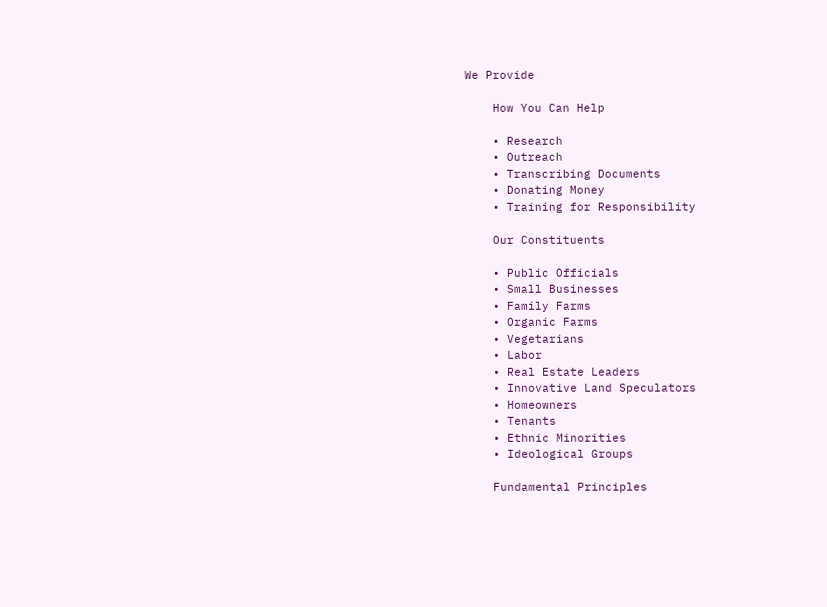We Provide

    How You Can Help

    • Research
    • Outreach
    • Transcribing Documents
    • Donating Money
    • Training for Responsibility

    Our Constituents

    • Public Officials
    • Small Businesses
    • Family Farms
    • Organic Farms
    • Vegetarians
    • Labor
    • Real Estate Leaders
    • Innovative Land Speculators
    • Homeowners
    • Tenants
    • Ethnic Minorities
    • Ideological Groups

    Fundamental Principles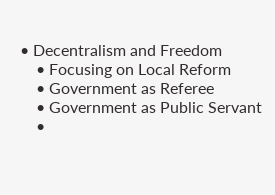• Decentralism and Freedom
    • Focusing on Local Reform
    • Government as Referee
    • Government as Public Servant
    •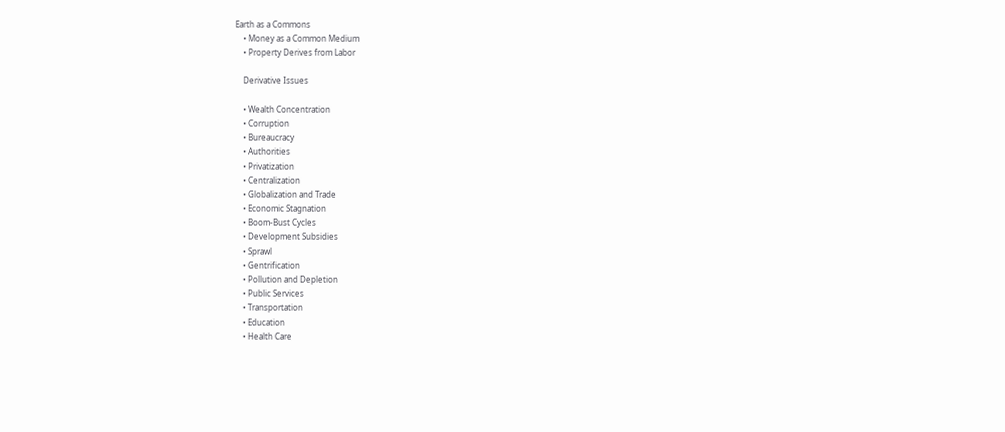Earth as a Commons
    • Money as a Common Medium
    • Property Derives from Labor

    Derivative Issues

    • Wealth Concentration
    • Corruption
    • Bureaucracy
    • Authorities
    • Privatization
    • Centralization
    • Globalization and Trade
    • Economic Stagnation
    • Boom-Bust Cycles
    • Development Subsidies
    • Sprawl
    • Gentrification
    • Pollution and Depletion
    • Public Services
    • Transportation
    • Education
    • Health Care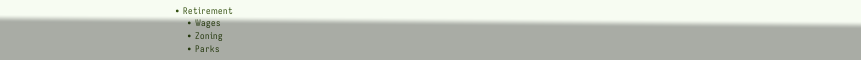• Retirement
    • Wages
    • Zoning
    • Parks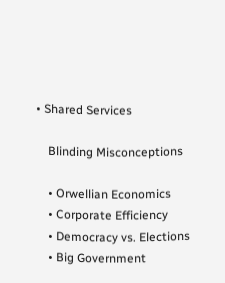• Shared Services

    Blinding Misconceptions

    • Orwellian Economics
    • Corporate Efficiency
    • Democracy vs. Elections
    • Big Government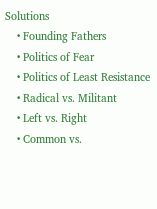Solutions
    • Founding Fathers
    • Politics of Fear
    • Politics of Least Resistance
    • Radical vs. Militant
    • Left vs. Right
    • Common vs.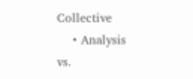Collective
    • Analysis vs.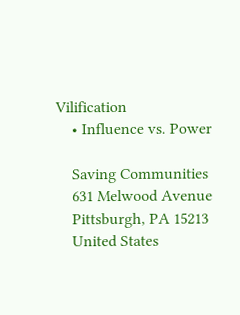Vilification
    • Influence vs. Power

    Saving Communities
    631 Melwood Avenue
    Pittsburgh, PA 15213
    United States